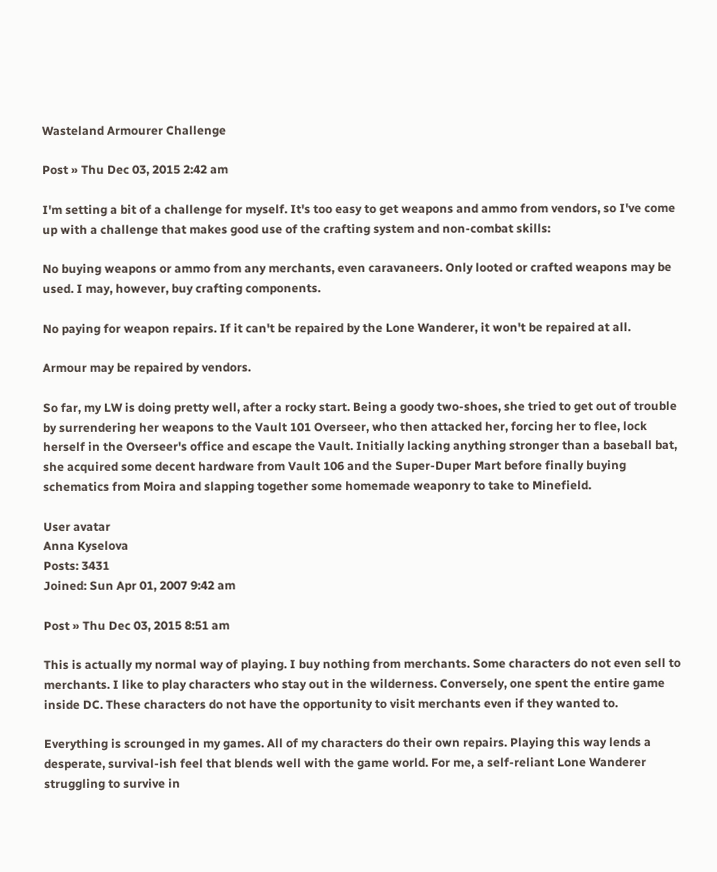Wasteland Armourer Challenge

Post » Thu Dec 03, 2015 2:42 am

I'm setting a bit of a challenge for myself. It's too easy to get weapons and ammo from vendors, so I've come up with a challenge that makes good use of the crafting system and non-combat skills:

No buying weapons or ammo from any merchants, even caravaneers. Only looted or crafted weapons may be used. I may, however, buy crafting components.

No paying for weapon repairs. If it can't be repaired by the Lone Wanderer, it won't be repaired at all.

Armour may be repaired by vendors.

So far, my LW is doing pretty well, after a rocky start. Being a goody two-shoes, she tried to get out of trouble by surrendering her weapons to the Vault 101 Overseer, who then attacked her, forcing her to flee, lock herself in the Overseer's office and escape the Vault. Initially lacking anything stronger than a baseball bat, she acquired some decent hardware from Vault 106 and the Super-Duper Mart before finally buying schematics from Moira and slapping together some homemade weaponry to take to Minefield.

User avatar
Anna Kyselova
Posts: 3431
Joined: Sun Apr 01, 2007 9:42 am

Post » Thu Dec 03, 2015 8:51 am

This is actually my normal way of playing. I buy nothing from merchants. Some characters do not even sell to merchants. I like to play characters who stay out in the wilderness. Conversely, one spent the entire game inside DC. These characters do not have the opportunity to visit merchants even if they wanted to.

Everything is scrounged in my games. All of my characters do their own repairs. Playing this way lends a desperate, survival-ish feel that blends well with the game world. For me, a self-reliant Lone Wanderer struggling to survive in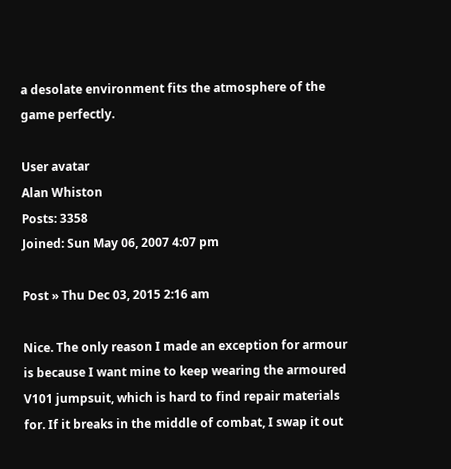a desolate environment fits the atmosphere of the game perfectly.

User avatar
Alan Whiston
Posts: 3358
Joined: Sun May 06, 2007 4:07 pm

Post » Thu Dec 03, 2015 2:16 am

Nice. The only reason I made an exception for armour is because I want mine to keep wearing the armoured V101 jumpsuit, which is hard to find repair materials for. If it breaks in the middle of combat, I swap it out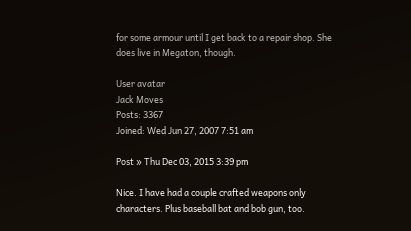for some armour until I get back to a repair shop. She does live in Megaton, though.

User avatar
Jack Moves
Posts: 3367
Joined: Wed Jun 27, 2007 7:51 am

Post » Thu Dec 03, 2015 3:39 pm

Nice. I have had a couple crafted weapons only characters. Plus baseball bat and bob gun, too.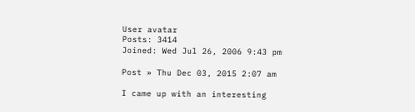User avatar
Posts: 3414
Joined: Wed Jul 26, 2006 9:43 pm

Post » Thu Dec 03, 2015 2:07 am

I came up with an interesting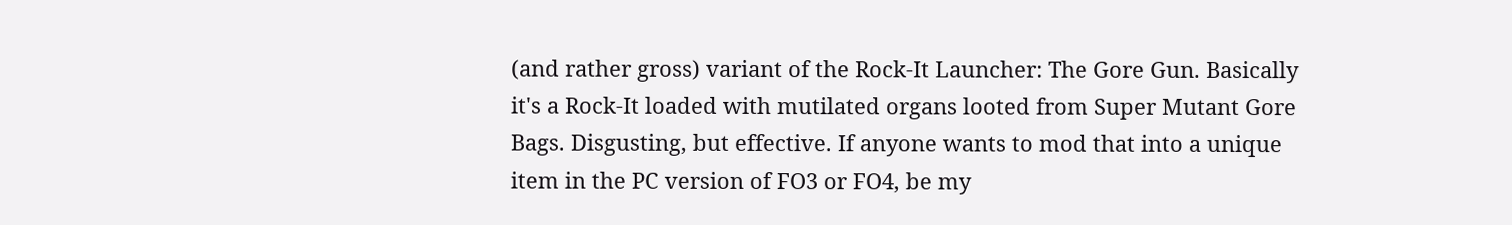(and rather gross) variant of the Rock-It Launcher: The Gore Gun. Basically it's a Rock-It loaded with mutilated organs looted from Super Mutant Gore Bags. Disgusting, but effective. If anyone wants to mod that into a unique item in the PC version of FO3 or FO4, be my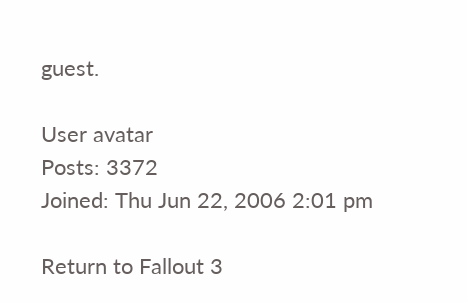guest.

User avatar
Posts: 3372
Joined: Thu Jun 22, 2006 2:01 pm

Return to Fallout 3